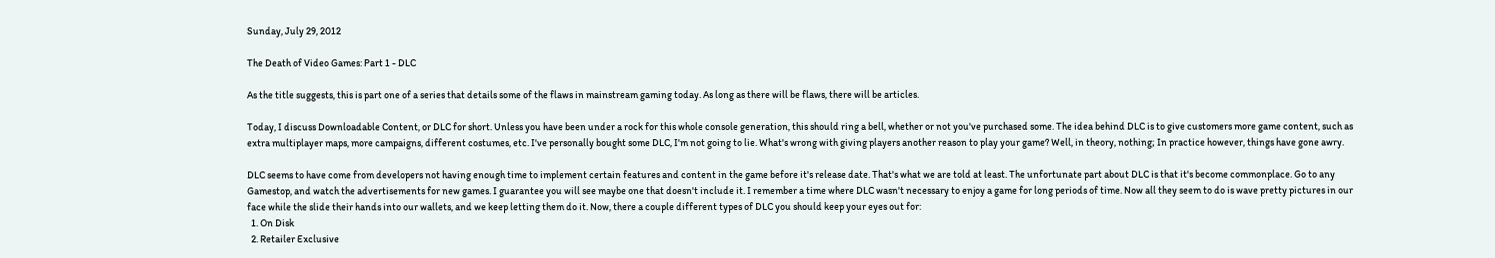Sunday, July 29, 2012

The Death of Video Games: Part 1 - DLC

As the title suggests, this is part one of a series that details some of the flaws in mainstream gaming today. As long as there will be flaws, there will be articles.

Today, I discuss Downloadable Content, or DLC for short. Unless you have been under a rock for this whole console generation, this should ring a bell, whether or not you've purchased some. The idea behind DLC is to give customers more game content, such as extra multiplayer maps, more campaigns, different costumes, etc. I've personally bought some DLC, I'm not going to lie. What's wrong with giving players another reason to play your game? Well, in theory, nothing; In practice however, things have gone awry.

DLC seems to have come from developers not having enough time to implement certain features and content in the game before it's release date. That's what we are told at least. The unfortunate part about DLC is that it's become commonplace. Go to any Gamestop, and watch the advertisements for new games. I guarantee you will see maybe one that doesn't include it. I remember a time where DLC wasn't necessary to enjoy a game for long periods of time. Now all they seem to do is wave pretty pictures in our face while the slide their hands into our wallets, and we keep letting them do it. Now, there a couple different types of DLC you should keep your eyes out for:
  1. On Disk
  2. Retailer Exclusive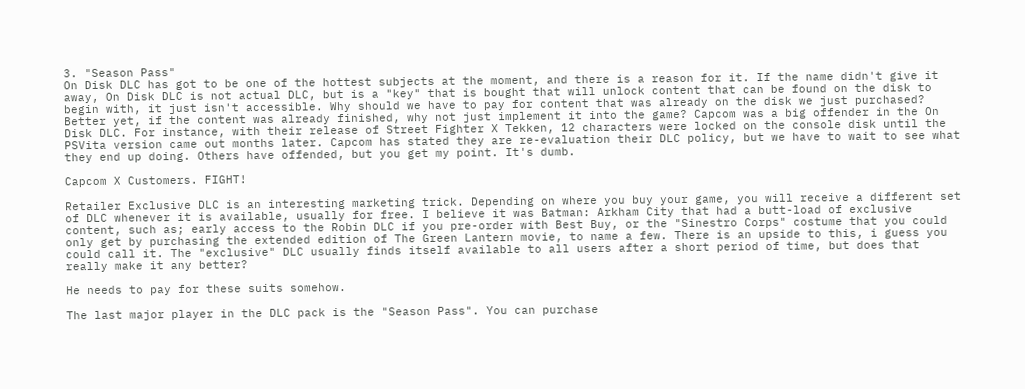3. "Season Pass"
On Disk DLC has got to be one of the hottest subjects at the moment, and there is a reason for it. If the name didn't give it away, On Disk DLC is not actual DLC, but is a "key" that is bought that will unlock content that can be found on the disk to begin with, it just isn't accessible. Why should we have to pay for content that was already on the disk we just purchased? Better yet, if the content was already finished, why not just implement it into the game? Capcom was a big offender in the On Disk DLC. For instance, with their release of Street Fighter X Tekken, 12 characters were locked on the console disk until the PSVita version came out months later. Capcom has stated they are re-evaluation their DLC policy, but we have to wait to see what they end up doing. Others have offended, but you get my point. It's dumb.

Capcom X Customers. FIGHT!

Retailer Exclusive DLC is an interesting marketing trick. Depending on where you buy your game, you will receive a different set of DLC whenever it is available, usually for free. I believe it was Batman: Arkham City that had a butt-load of exclusive content, such as; early access to the Robin DLC if you pre-order with Best Buy, or the "Sinestro Corps" costume that you could only get by purchasing the extended edition of The Green Lantern movie, to name a few. There is an upside to this, i guess you could call it. The "exclusive" DLC usually finds itself available to all users after a short period of time, but does that really make it any better?

He needs to pay for these suits somehow.

The last major player in the DLC pack is the "Season Pass". You can purchase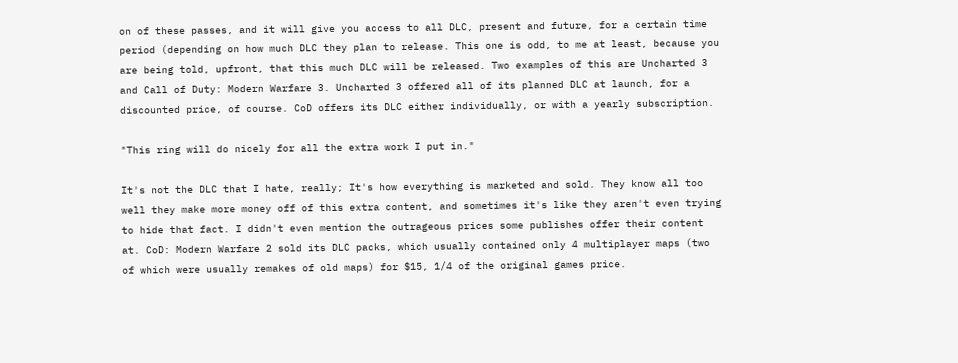on of these passes, and it will give you access to all DLC, present and future, for a certain time period (depending on how much DLC they plan to release. This one is odd, to me at least, because you are being told, upfront, that this much DLC will be released. Two examples of this are Uncharted 3 and Call of Duty: Modern Warfare 3. Uncharted 3 offered all of its planned DLC at launch, for a discounted price, of course. CoD offers its DLC either individually, or with a yearly subscription.

"This ring will do nicely for all the extra work I put in."

It's not the DLC that I hate, really; It's how everything is marketed and sold. They know all too well they make more money off of this extra content, and sometimes it's like they aren't even trying to hide that fact. I didn't even mention the outrageous prices some publishes offer their content at. CoD: Modern Warfare 2 sold its DLC packs, which usually contained only 4 multiplayer maps (two of which were usually remakes of old maps) for $15, 1/4 of the original games price.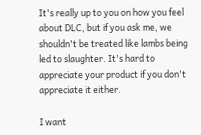It's really up to you on how you feel about DLC, but if you ask me, we shouldn't be treated like lambs being led to slaughter. It's hard to appreciate your product if you don't appreciate it either.

I want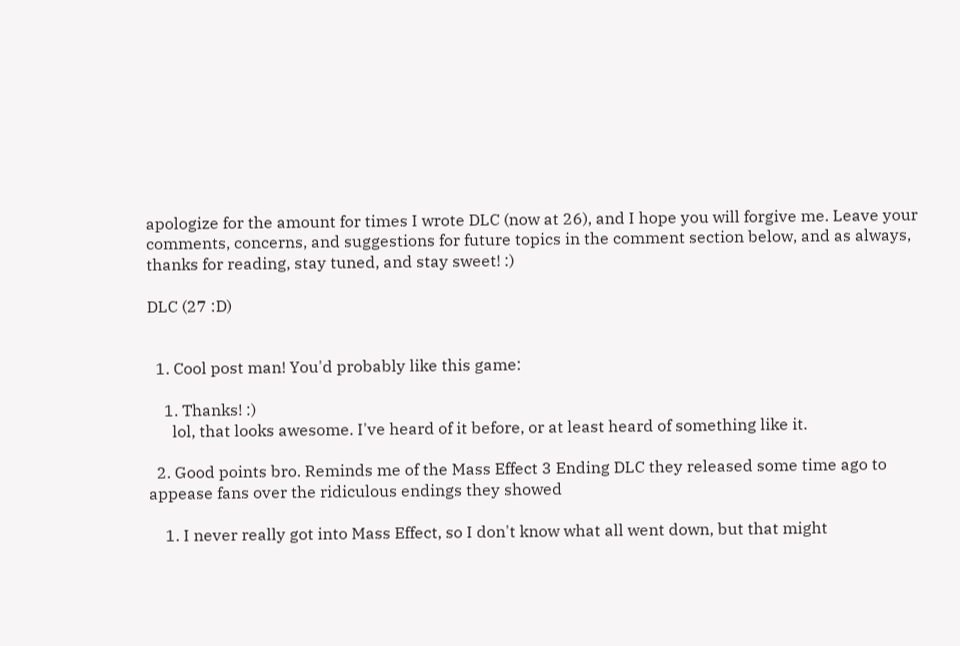apologize for the amount for times I wrote DLC (now at 26), and I hope you will forgive me. Leave your comments, concerns, and suggestions for future topics in the comment section below, and as always, thanks for reading, stay tuned, and stay sweet! :)

DLC (27 :D)


  1. Cool post man! You'd probably like this game:

    1. Thanks! :)
      lol, that looks awesome. I've heard of it before, or at least heard of something like it.

  2. Good points bro. Reminds me of the Mass Effect 3 Ending DLC they released some time ago to appease fans over the ridiculous endings they showed

    1. I never really got into Mass Effect, so I don't know what all went down, but that might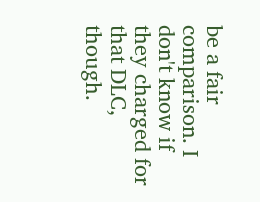be a fair comparison. I don't know if they charged for that DLC, though.